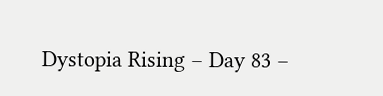Dystopia Rising – Day 83 –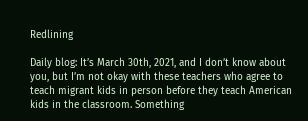Redlining

Daily blog: It’s March 30th, 2021, and I don’t know about you, but I’m not okay with these teachers who agree to teach migrant kids in person before they teach American kids in the classroom. Something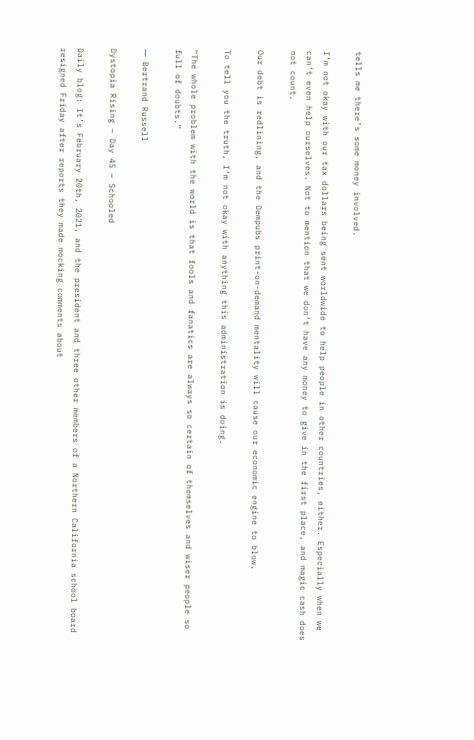tells me there’s some money involved.

I’m not okay with our tax dollars being sent worldwide to help people in other countries, either. Especially when we can’t even help ourselves. Not to mention that we don’t have any money to give in the first place, and magic cash does not count.

Our debt is redlining, and the Dempubs print-on-demand mentality will cause our economic engine to blow.

To tell you the truth, I’m not okay with anything this administration is doing.

“The whole problem with the world is that fools and fanatics are always so certain of themselves and wiser people so full of doubts.”

― Bertrand Russell

Dystopia Rising – Day 45 – Schooled

Daily blog: It’s February 20th, 2021, and the president and three other members of a Northern California school board resigned Friday after reports they made mocking comments about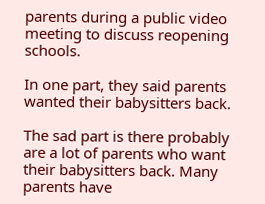parents during a public video meeting to discuss reopening schools.

In one part, they said parents wanted their babysitters back.

The sad part is there probably are a lot of parents who want their babysitters back. Many parents have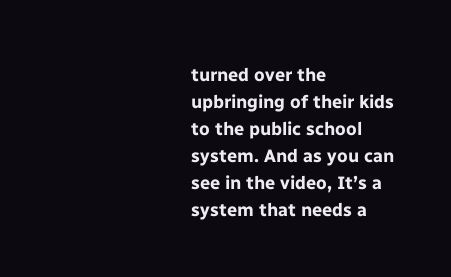turned over the upbringing of their kids to the public school system. And as you can see in the video, It’s a system that needs a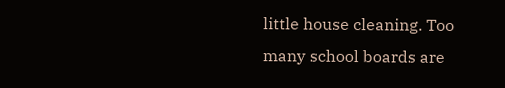little house cleaning. Too many school boards are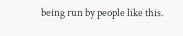being run by people like this.